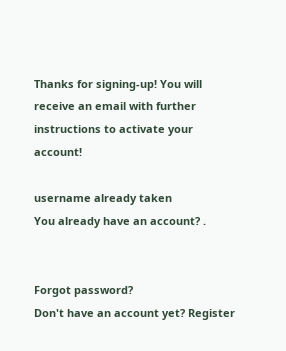Thanks for signing-up! You will receive an email with further instructions to activate your account!

username already taken
You already have an account? .


Forgot password?
Don't have an account yet? Register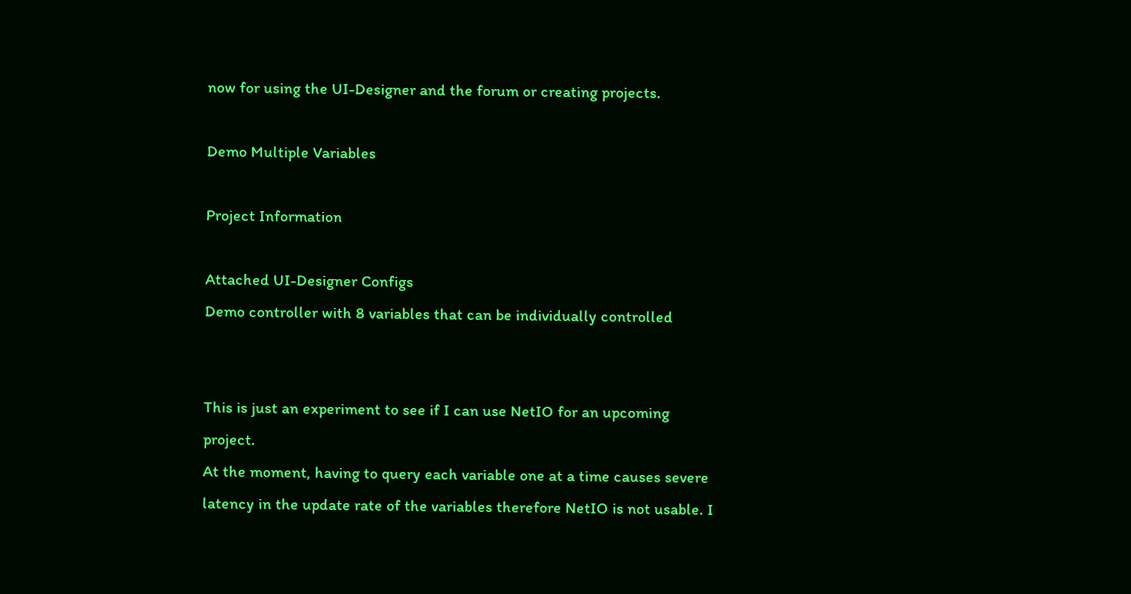now for using the UI-Designer and the forum or creating projects.

Demo Multiple Variables

Project Information

Attached UI-Designer Configs
Demo controller with 8 variables that can be individually controlled


This is just an experiment to see if I can use NetIO for an upcoming project.
At the moment, having to query each variable one at a time causes severe latency in the update rate of the variables therefore NetIO is not usable. I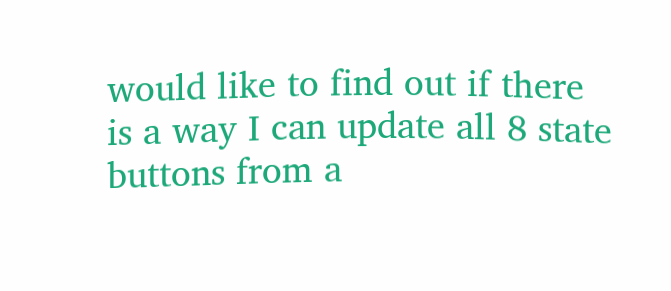would like to find out if there is a way I can update all 8 state buttons from a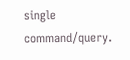single command/query.